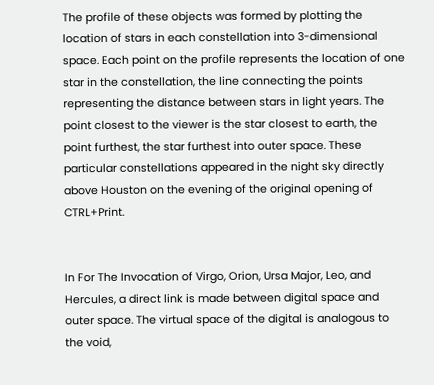The profile of these objects was formed by plotting the location of stars in each constellation into 3-dimensional space. Each point on the profile represents the location of one star in the constellation, the line connecting the points representing the distance between stars in light years. The point closest to the viewer is the star closest to earth, the point furthest, the star furthest into outer space. These particular constellations appeared in the night sky directly above Houston on the evening of the original opening of CTRL+Print.


In For The Invocation of Virgo, Orion, Ursa Major, Leo, and Hercules, a direct link is made between digital space and outer space. The virtual space of the digital is analogous to the void,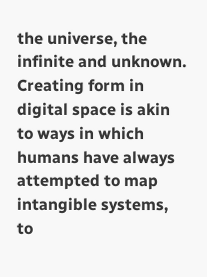the universe, the infinite and unknown. Creating form in digital space is akin to ways in which humans have always attempted to map intangible systems, to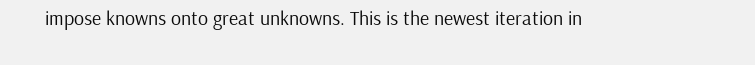impose knowns onto great unknowns. This is the newest iteration in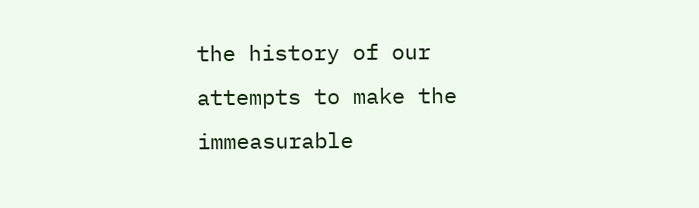the history of our attempts to make the immeasurable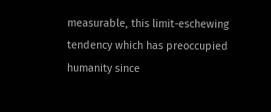measurable, this limit-eschewing tendency which has preoccupied humanity since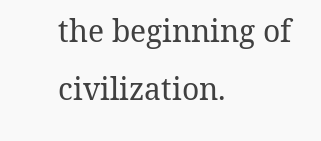the beginning of civilization.